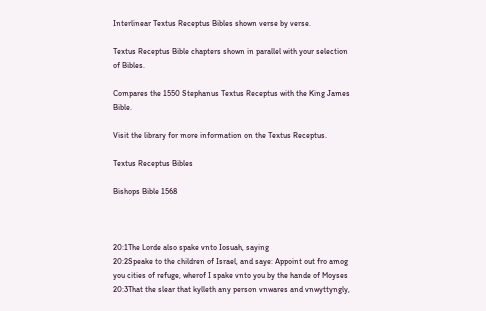Interlinear Textus Receptus Bibles shown verse by verse.

Textus Receptus Bible chapters shown in parallel with your selection of Bibles.

Compares the 1550 Stephanus Textus Receptus with the King James Bible.

Visit the library for more information on the Textus Receptus.

Textus Receptus Bibles

Bishops Bible 1568



20:1The Lorde also spake vnto Iosuah, saying
20:2Speake to the children of Israel, and saye: Appoint out fro amog you cities of refuge, wherof I spake vnto you by the hande of Moyses
20:3That the slear that kylleth any person vnwares and vnwyttyngly,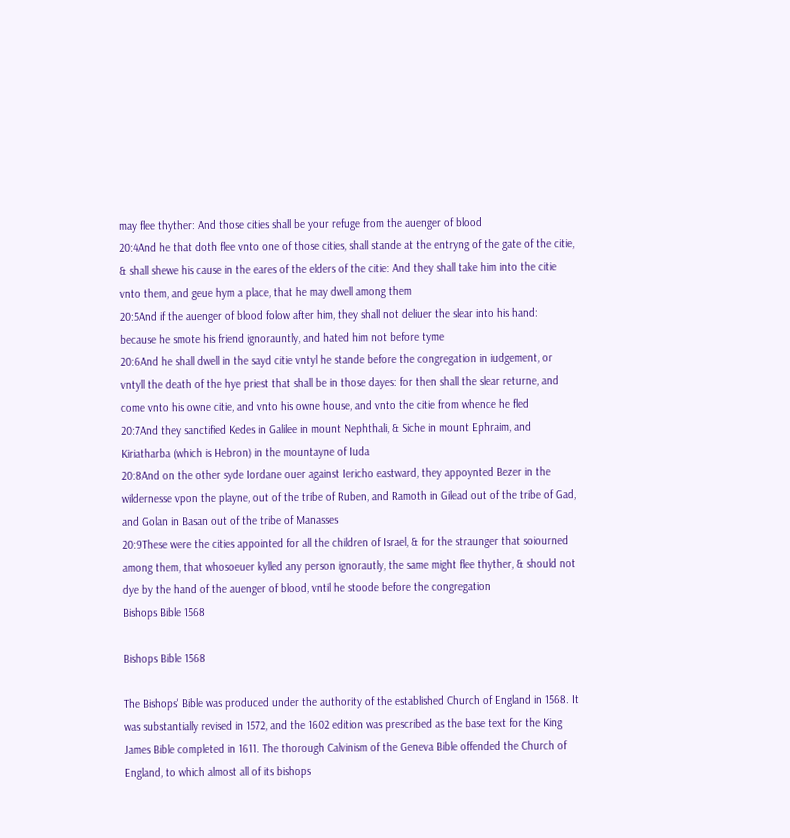may flee thyther: And those cities shall be your refuge from the auenger of blood
20:4And he that doth flee vnto one of those cities, shall stande at the entryng of the gate of the citie, & shall shewe his cause in the eares of the elders of the citie: And they shall take him into the citie vnto them, and geue hym a place, that he may dwell among them
20:5And if the auenger of blood folow after him, they shall not deliuer the slear into his hand: because he smote his friend ignorauntly, and hated him not before tyme
20:6And he shall dwell in the sayd citie vntyl he stande before the congregation in iudgement, or vntyll the death of the hye priest that shall be in those dayes: for then shall the slear returne, and come vnto his owne citie, and vnto his owne house, and vnto the citie from whence he fled
20:7And they sanctified Kedes in Galilee in mount Nephthali, & Siche in mount Ephraim, and Kiriatharba (which is Hebron) in the mountayne of Iuda
20:8And on the other syde Iordane ouer against Iericho eastward, they appoynted Bezer in the wildernesse vpon the playne, out of the tribe of Ruben, and Ramoth in Gilead out of the tribe of Gad, and Golan in Basan out of the tribe of Manasses
20:9These were the cities appointed for all the children of Israel, & for the straunger that soiourned among them, that whosoeuer kylled any person ignorautly, the same might flee thyther, & should not dye by the hand of the auenger of blood, vntil he stoode before the congregation
Bishops Bible 1568

Bishops Bible 1568

The Bishops' Bible was produced under the authority of the established Church of England in 1568. It was substantially revised in 1572, and the 1602 edition was prescribed as the base text for the King James Bible completed in 1611. The thorough Calvinism of the Geneva Bible offended the Church of England, to which almost all of its bishops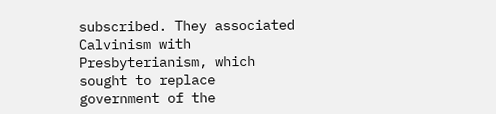subscribed. They associated Calvinism with Presbyterianism, which sought to replace government of the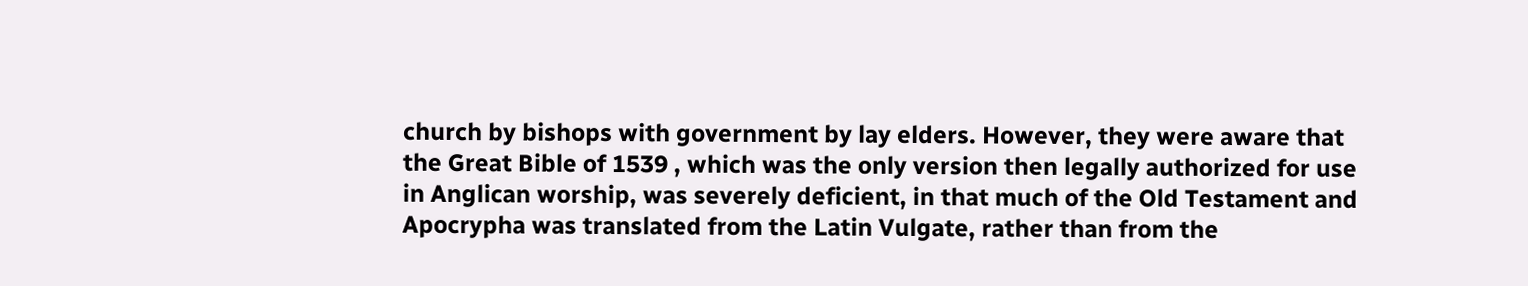church by bishops with government by lay elders. However, they were aware that the Great Bible of 1539 , which was the only version then legally authorized for use in Anglican worship, was severely deficient, in that much of the Old Testament and Apocrypha was translated from the Latin Vulgate, rather than from the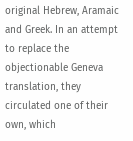original Hebrew, Aramaic and Greek. In an attempt to replace the objectionable Geneva translation, they circulated one of their own, which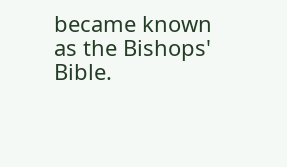became known as the Bishops' Bible.